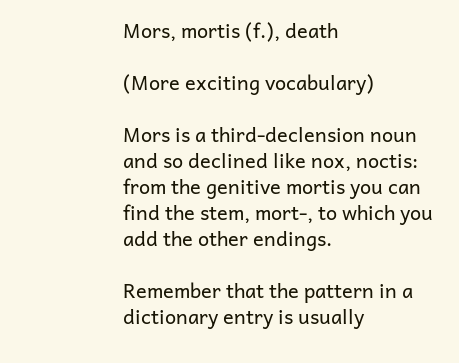Mors, mortis (f.), death

(More exciting vocabulary)

Mors is a third-declension noun and so declined like nox, noctis: from the genitive mortis you can find the stem, mort-, to which you add the other endings.

Remember that the pattern in a dictionary entry is usually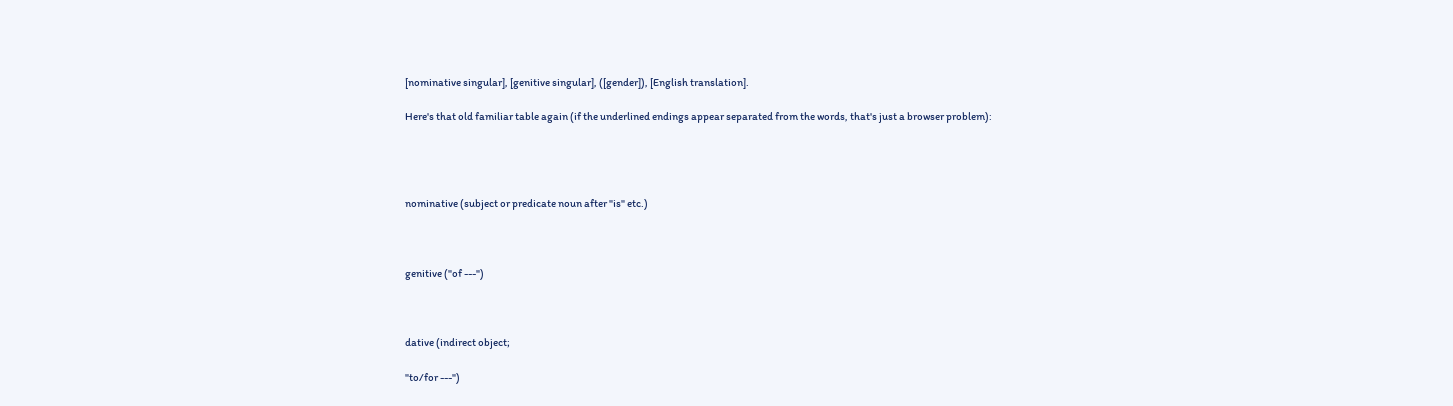[nominative singular], [genitive singular], ([gender]), [English translation].

Here's that old familiar table again (if the underlined endings appear separated from the words, that's just a browser problem):




nominative (subject or predicate noun after "is" etc.)



genitive ("of ---")



dative (indirect object;

"to/for ---")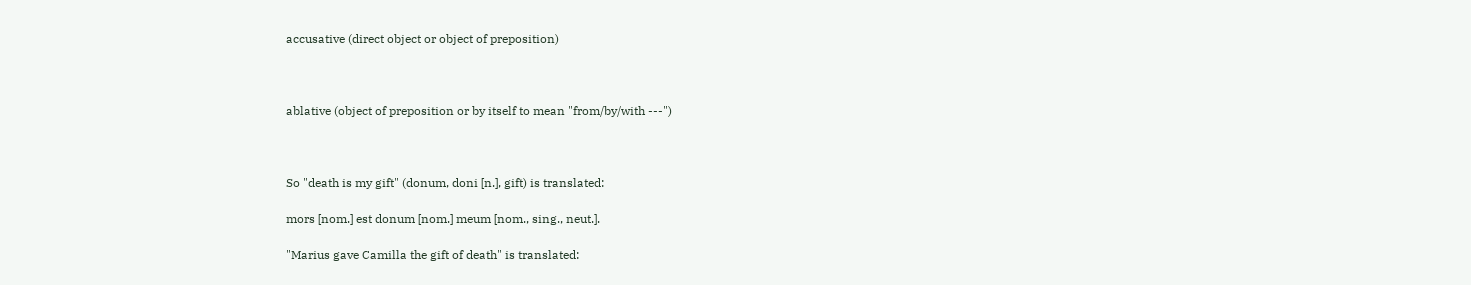accusative (direct object or object of preposition)



ablative (object of preposition or by itself to mean "from/by/with ---")



So "death is my gift" (donum, doni [n.], gift) is translated:

mors [nom.] est donum [nom.] meum [nom., sing., neut.].

"Marius gave Camilla the gift of death" is translated: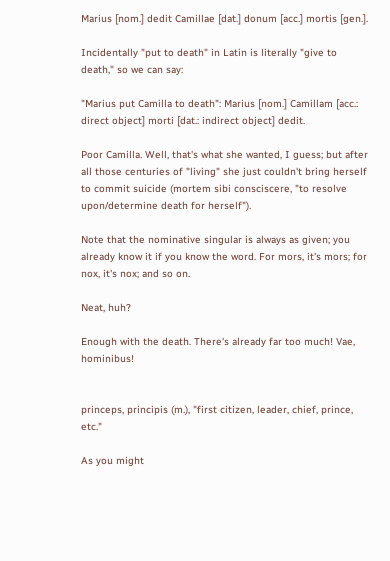Marius [nom.] dedit Camillae [dat.] donum [acc.] mortis [gen.].

Incidentally "put to death" in Latin is literally "give to death," so we can say:

"Marius put Camilla to death": Marius [nom.] Camillam [acc.: direct object] morti [dat.: indirect object] dedit.

Poor Camilla. Well, that's what she wanted, I guess; but after all those centuries of "living" she just couldn't bring herself to commit suicide (mortem sibi consciscere, "to resolve upon/determine death for herself").

Note that the nominative singular is always as given; you already know it if you know the word. For mors, it's mors; for nox, it's nox; and so on.

Neat, huh?

Enough with the death. There's already far too much! Vae, hominibus!


princeps, principis (m.), "first citizen, leader, chief, prince, etc."

As you might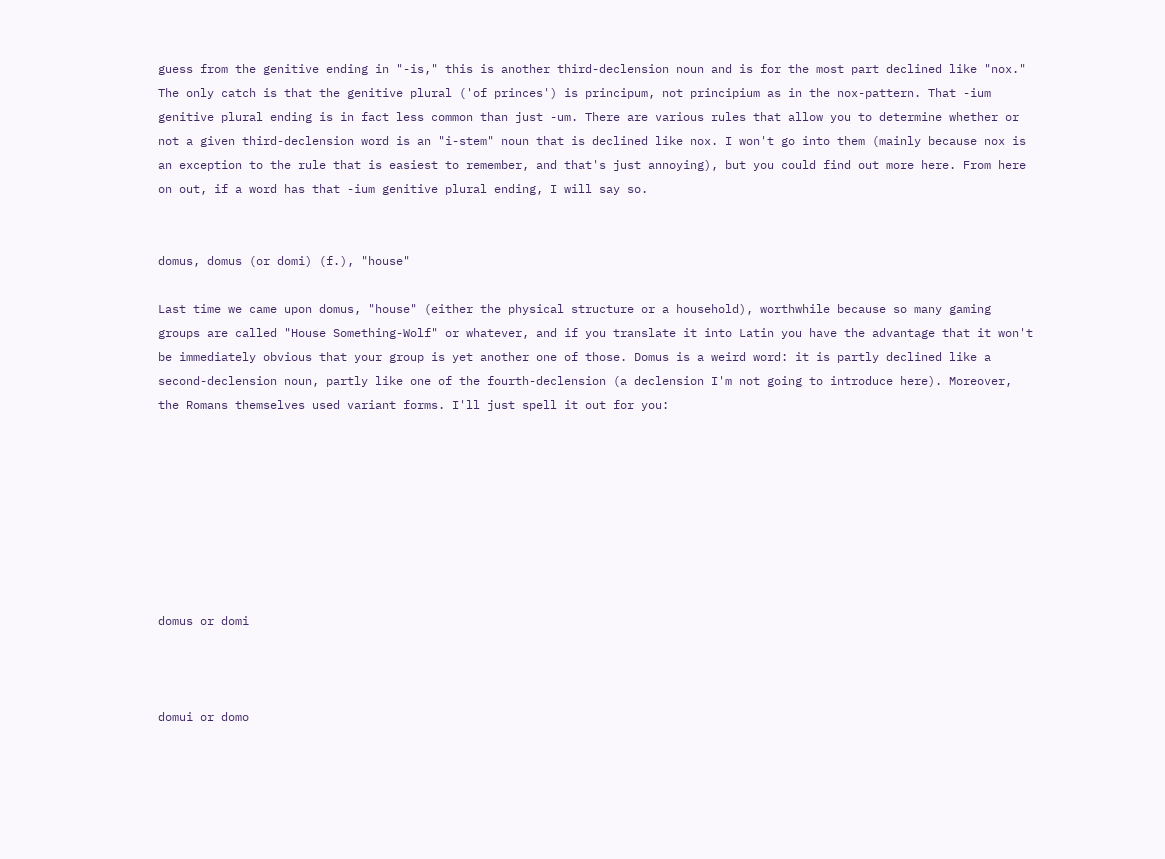guess from the genitive ending in "-is," this is another third-declension noun and is for the most part declined like "nox." The only catch is that the genitive plural ('of princes') is principum, not principium as in the nox-pattern. That -ium genitive plural ending is in fact less common than just -um. There are various rules that allow you to determine whether or not a given third-declension word is an "i-stem" noun that is declined like nox. I won't go into them (mainly because nox is an exception to the rule that is easiest to remember, and that's just annoying), but you could find out more here. From here on out, if a word has that -ium genitive plural ending, I will say so.


domus, domus (or domi) (f.), "house"

Last time we came upon domus, "house" (either the physical structure or a household), worthwhile because so many gaming groups are called "House Something-Wolf" or whatever, and if you translate it into Latin you have the advantage that it won't be immediately obvious that your group is yet another one of those. Domus is a weird word: it is partly declined like a second-declension noun, partly like one of the fourth-declension (a declension I'm not going to introduce here). Moreover, the Romans themselves used variant forms. I'll just spell it out for you:








domus or domi



domui or domo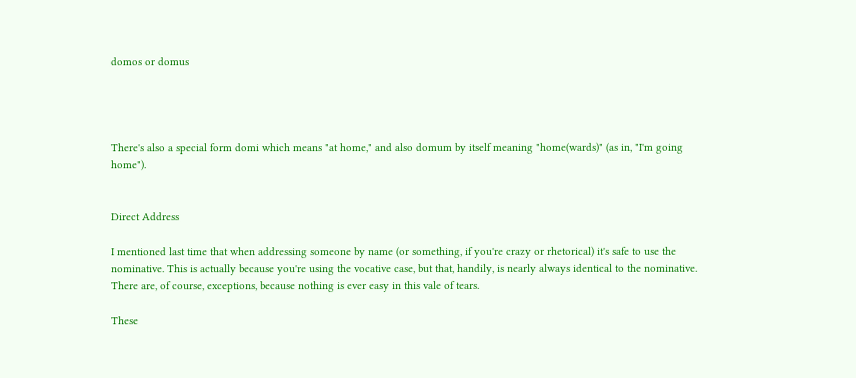domos or domus




There's also a special form domi which means "at home," and also domum by itself meaning "home(wards)" (as in, "I'm going home").


Direct Address

I mentioned last time that when addressing someone by name (or something, if you're crazy or rhetorical) it's safe to use the nominative. This is actually because you're using the vocative case, but that, handily, is nearly always identical to the nominative. There are, of course, exceptions, because nothing is ever easy in this vale of tears.

These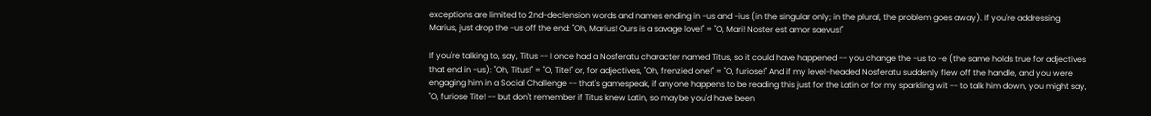exceptions are limited to 2nd-declension words and names ending in -us and -ius (in the singular only; in the plural, the problem goes away). If you're addressing Marius, just drop the -us off the end: "Oh, Marius! Ours is a savage love!" = "O, Mari! Noster est amor saevus!"

If you're talking to, say, Titus -- I once had a Nosferatu character named Titus, so it could have happened -- you change the -us to -e (the same holds true for adjectives that end in -us): "Oh, Titus!" = "O, Tite!" or, for adjectives, "Oh, frenzied one!" = "O, furiose!" And if my level-headed Nosferatu suddenly flew off the handle, and you were engaging him in a Social Challenge -- that's gamespeak, if anyone happens to be reading this just for the Latin or for my sparkling wit -- to talk him down, you might say, "O, furiose Tite! -- but don't remember if Titus knew Latin, so maybe you'd have been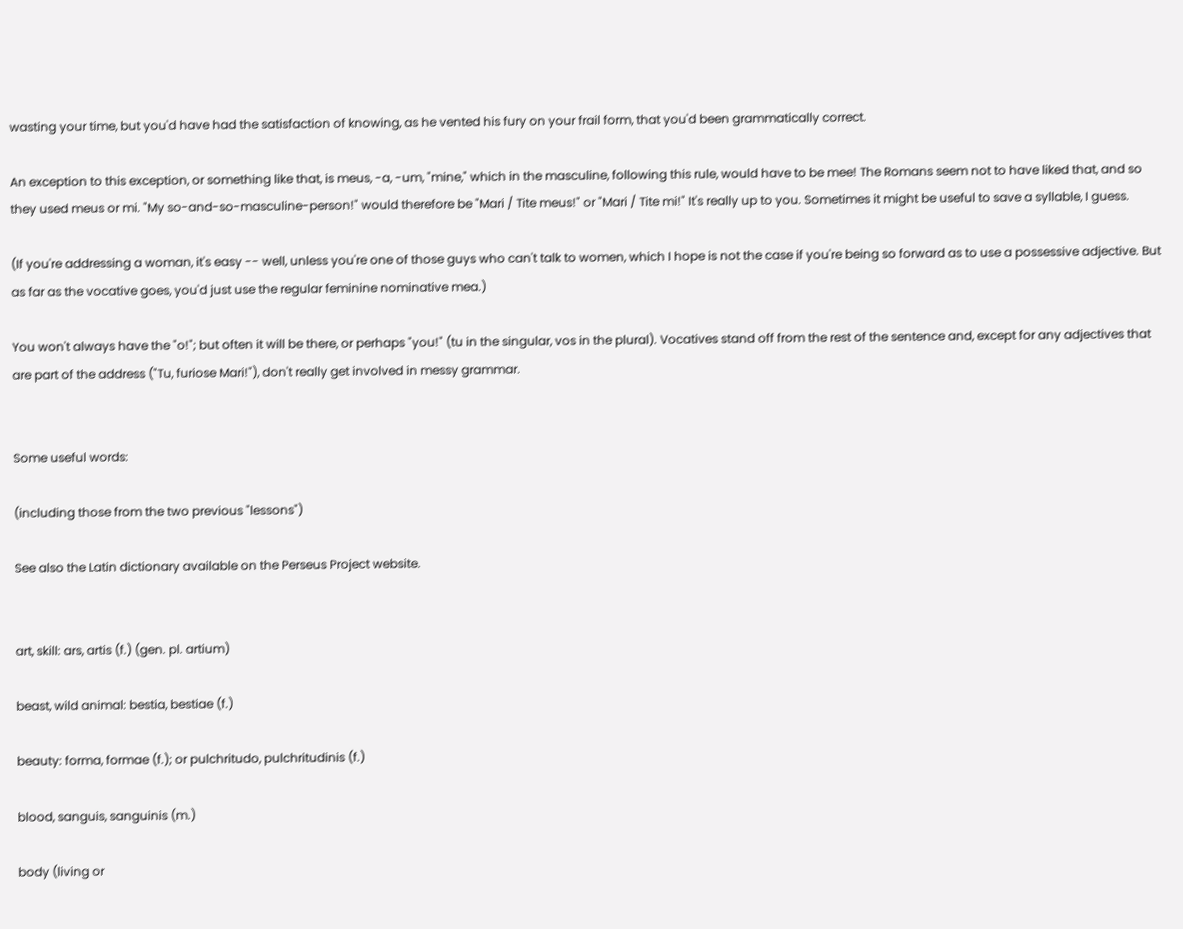wasting your time, but you'd have had the satisfaction of knowing, as he vented his fury on your frail form, that you'd been grammatically correct.

An exception to this exception, or something like that, is meus, -a, -um, "mine," which in the masculine, following this rule, would have to be mee! The Romans seem not to have liked that, and so they used meus or mi. "My so-and-so-masculine-person!" would therefore be "Mari / Tite meus!" or "Mari / Tite mi!" It's really up to you. Sometimes it might be useful to save a syllable, I guess.

(If you're addressing a woman, it's easy -- well, unless you're one of those guys who can't talk to women, which I hope is not the case if you're being so forward as to use a possessive adjective. But as far as the vocative goes, you'd just use the regular feminine nominative mea.)

You won't always have the "o!"; but often it will be there, or perhaps "you!" (tu in the singular, vos in the plural). Vocatives stand off from the rest of the sentence and, except for any adjectives that are part of the address ("Tu, furiose Mari!"), don't really get involved in messy grammar.


Some useful words:

(including those from the two previous "lessons")

See also the Latin dictionary available on the Perseus Project website.


art, skill: ars, artis (f.) (gen. pl. artium)

beast, wild animal: bestia, bestiae (f.)

beauty: forma, formae (f.); or pulchritudo, pulchritudinis (f.)

blood, sanguis, sanguinis (m.)

body (living or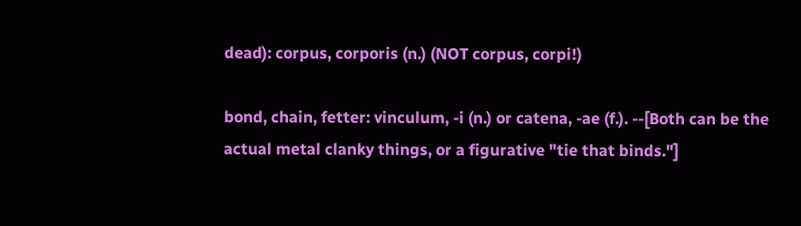dead): corpus, corporis (n.) (NOT corpus, corpi!)

bond, chain, fetter: vinculum, -i (n.) or catena, -ae (f.). --[Both can be the actual metal clanky things, or a figurative "tie that binds."]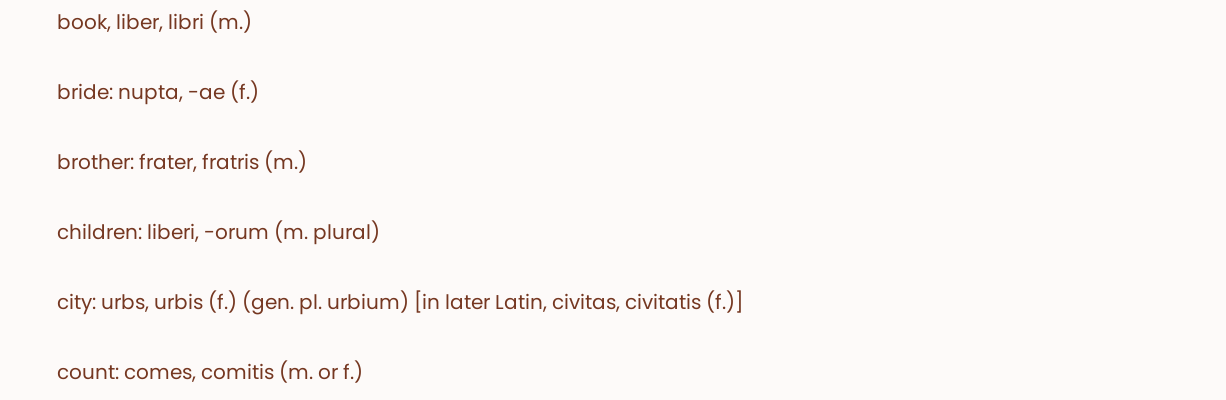book, liber, libri (m.)

bride: nupta, -ae (f.)

brother: frater, fratris (m.)

children: liberi, -orum (m. plural)

city: urbs, urbis (f.) (gen. pl. urbium) [in later Latin, civitas, civitatis (f.)]

count: comes, comitis (m. or f.)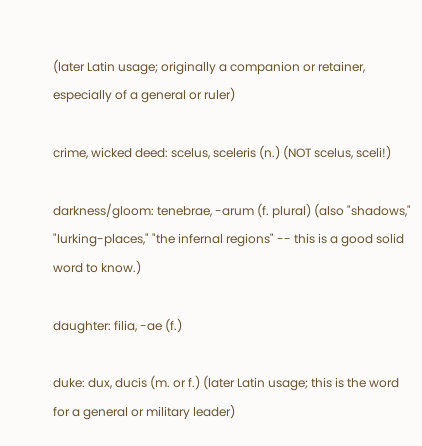(later Latin usage; originally a companion or retainer, especially of a general or ruler)

crime, wicked deed: scelus, sceleris (n.) (NOT scelus, sceli!)

darkness/gloom: tenebrae, -arum (f. plural) (also "shadows," "lurking-places," "the infernal regions" -- this is a good solid word to know.)

daughter: filia, -ae (f.)

duke: dux, ducis (m. or f.) (later Latin usage; this is the word for a general or military leader)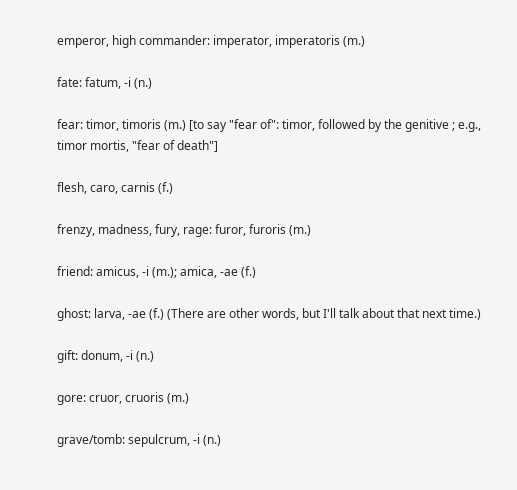emperor, high commander: imperator, imperatoris (m.)

fate: fatum, -i (n.)

fear: timor, timoris (m.) [to say "fear of": timor, followed by the genitive ; e.g., timor mortis, "fear of death"]

flesh, caro, carnis (f.)

frenzy, madness, fury, rage: furor, furoris (m.)

friend: amicus, -i (m.); amica, -ae (f.)

ghost: larva, -ae (f.) (There are other words, but I'll talk about that next time.)

gift: donum, -i (n.)

gore: cruor, cruoris (m.)

grave/tomb: sepulcrum, -i (n.)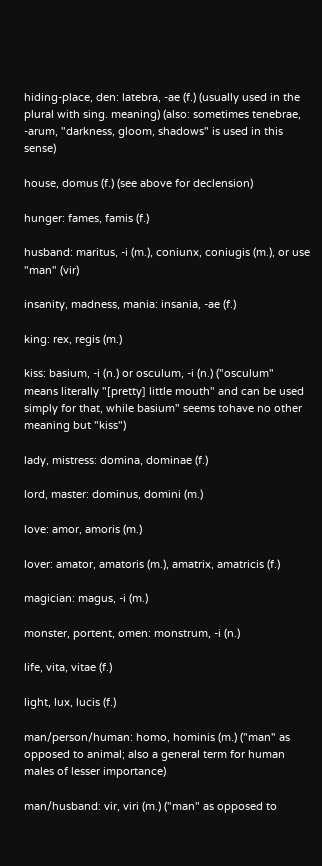hiding-place, den: latebra, -ae (f.) (usually used in the plural with sing. meaning) (also: sometimes tenebrae, -arum, "darkness, gloom, shadows" is used in this sense)

house, domus (f.) (see above for declension)

hunger: fames, famis (f.)

husband: maritus, -i (m.), coniunx, coniugis (m.), or use "man" (vir)

insanity, madness, mania: insania, -ae (f.)

king: rex, regis (m.)

kiss: basium, -i (n.) or osculum, -i (n.) ("osculum" means literally "[pretty] little mouth" and can be used simply for that, while basium" seems tohave no other meaning but "kiss")

lady, mistress: domina, dominae (f.)

lord, master: dominus, domini (m.)

love: amor, amoris (m.)

lover: amator, amatoris (m.), amatrix, amatricis (f.)

magician: magus, -i (m.)

monster, portent, omen: monstrum, -i (n.)

life, vita, vitae (f.)

light, lux, lucis (f.)

man/person/human: homo, hominis (m.) ("man" as opposed to animal; also a general term for human males of lesser importance)

man/husband: vir, viri (m.) ("man" as opposed to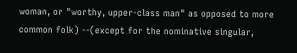woman, or "worthy, upper-class man" as opposed to more common folk) --(except for the nominative singular,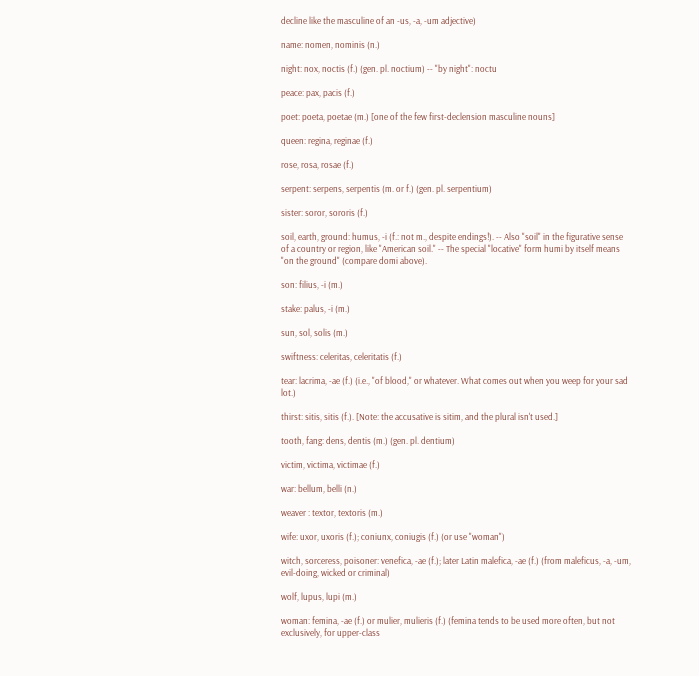decline like the masculine of an -us, -a, -um adjective)

name: nomen, nominis (n.)

night: nox, noctis (f.) (gen. pl. noctium) -- "by night": noctu

peace: pax, pacis (f.)

poet: poeta, poetae (m.) [one of the few first-declension masculine nouns]

queen: regina, reginae (f.)

rose, rosa, rosae (f.)

serpent: serpens, serpentis (m. or f.) (gen. pl. serpentium)

sister: soror, sororis (f.)

soil, earth, ground: humus, -i (f.: not m., despite endings!). -- Also "soil" in the figurative sense of a country or region, like "American soil." -- The special "locative" form humi by itself means "on the ground" (compare domi above).

son: filius, -i (m.)

stake: palus, -i (m.)

sun, sol, solis (m.)

swiftness: celeritas, celeritatis (f.)

tear: lacrima, -ae (f.) (i.e., "of blood," or whatever. What comes out when you weep for your sad lot.)

thirst: sitis, sitis (f.). [Note: the accusative is sitim, and the plural isn't used.]

tooth, fang: dens, dentis (m.) (gen. pl. dentium)

victim, victima, victimae (f.)

war: bellum, belli (n.)

weaver : textor, textoris (m.)

wife: uxor, uxoris (f.); coniunx, coniugis (f.) (or use "woman")

witch, sorceress, poisoner: venefica, -ae (f.); later Latin malefica, -ae (f.) (from maleficus, -a, -um, evil-doing, wicked or criminal)

wolf, lupus, lupi (m.)

woman: femina, -ae (f.) or mulier, mulieris (f.) (femina tends to be used more often, but not exclusively, for upper-class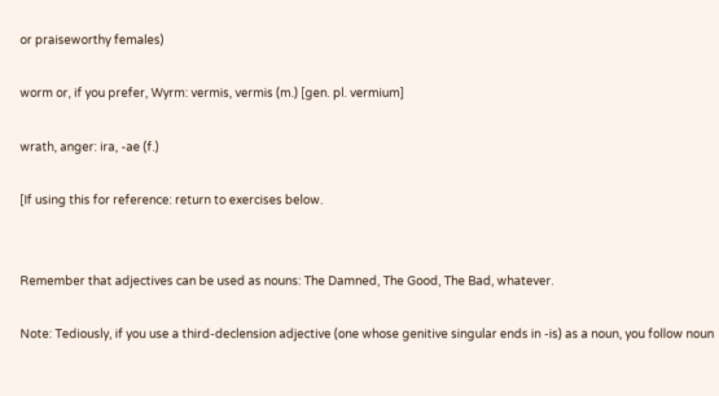or praiseworthy females)

worm or, if you prefer, Wyrm: vermis, vermis (m.) [gen. pl. vermium]

wrath, anger: ira, -ae (f.)

[If using this for reference: return to exercises below.


Remember that adjectives can be used as nouns: The Damned, The Good, The Bad, whatever.

Note: Tediously, if you use a third-declension adjective (one whose genitive singular ends in -is) as a noun, you follow noun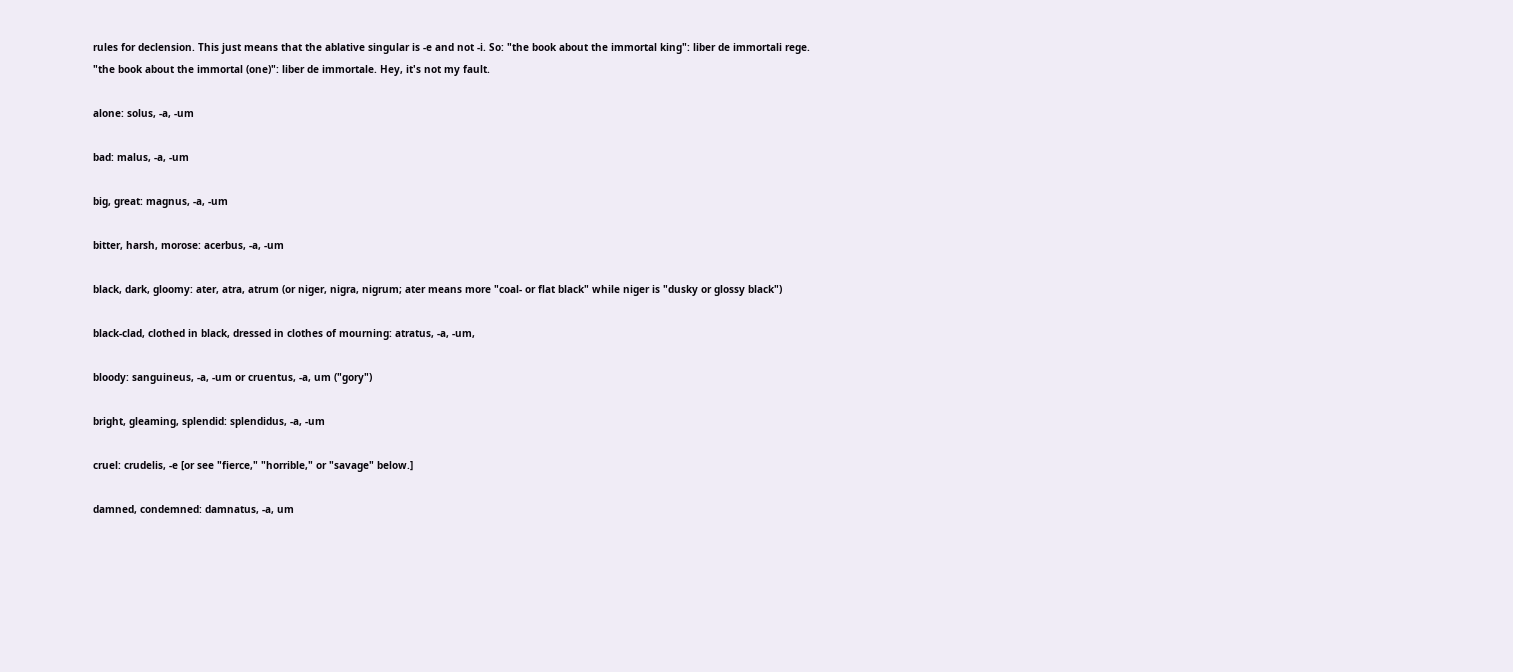rules for declension. This just means that the ablative singular is -e and not -i. So: "the book about the immortal king": liber de immortali rege. "the book about the immortal (one)": liber de immortale. Hey, it's not my fault.

alone: solus, -a, -um

bad: malus, -a, -um

big, great: magnus, -a, -um

bitter, harsh, morose: acerbus, -a, -um

black, dark, gloomy: ater, atra, atrum (or niger, nigra, nigrum; ater means more "coal- or flat black" while niger is "dusky or glossy black")

black-clad, clothed in black, dressed in clothes of mourning: atratus, -a, -um,

bloody: sanguineus, -a, -um or cruentus, -a, um ("gory")

bright, gleaming, splendid: splendidus, -a, -um

cruel: crudelis, -e [or see "fierce," "horrible," or "savage" below.]

damned, condemned: damnatus, -a, um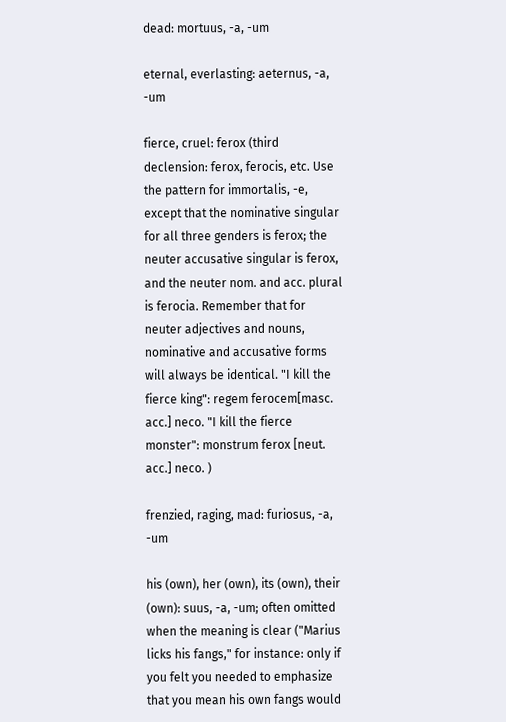dead: mortuus, -a, -um

eternal, everlasting: aeternus, -a, -um

fierce, cruel: ferox (third declension: ferox, ferocis, etc. Use the pattern for immortalis, -e, except that the nominative singular for all three genders is ferox; the neuter accusative singular is ferox, and the neuter nom. and acc. plural is ferocia. Remember that for neuter adjectives and nouns, nominative and accusative forms will always be identical. "I kill the fierce king": regem ferocem[masc. acc.] neco. "I kill the fierce monster": monstrum ferox [neut. acc.] neco. )

frenzied, raging, mad: furiosus, -a, -um

his (own), her (own), its (own), their (own): suus, -a, -um; often omitted when the meaning is clear ("Marius licks his fangs," for instance: only if you felt you needed to emphasize that you mean his own fangs would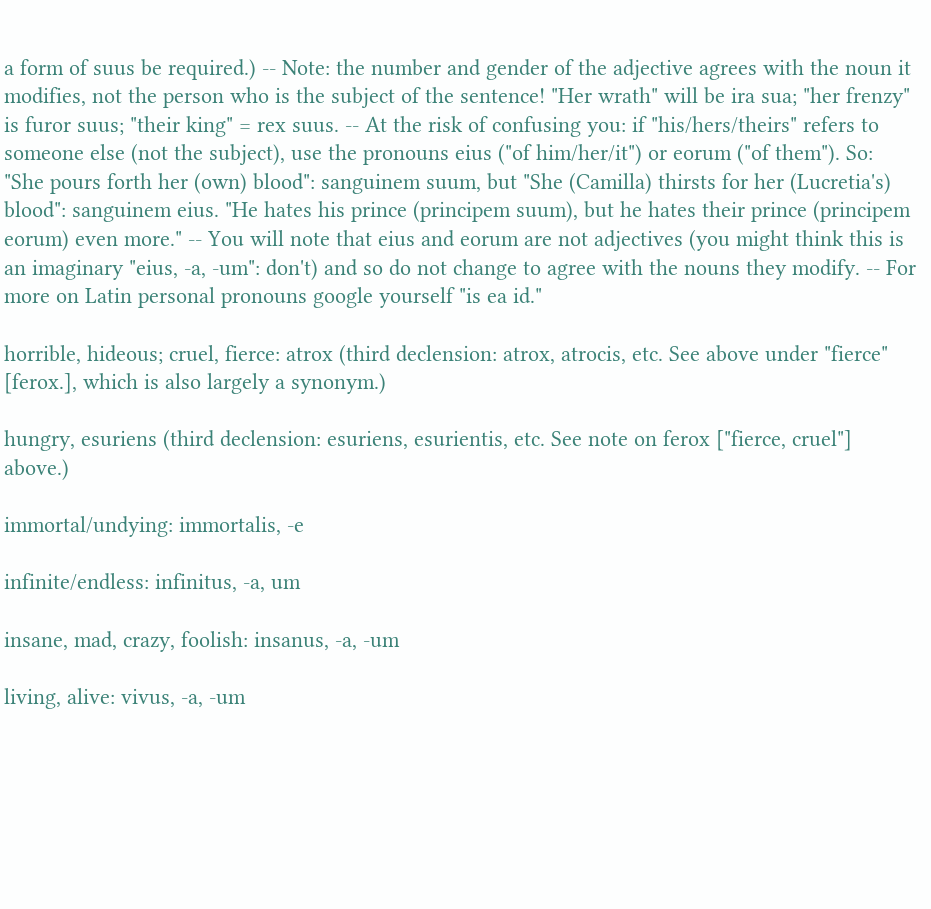a form of suus be required.) -- Note: the number and gender of the adjective agrees with the noun it modifies, not the person who is the subject of the sentence! "Her wrath" will be ira sua; "her frenzy" is furor suus; "their king" = rex suus. -- At the risk of confusing you: if "his/hers/theirs" refers to someone else (not the subject), use the pronouns eius ("of him/her/it") or eorum ("of them"). So: "She pours forth her (own) blood": sanguinem suum, but "She (Camilla) thirsts for her (Lucretia's) blood": sanguinem eius. "He hates his prince (principem suum), but he hates their prince (principem eorum) even more." -- You will note that eius and eorum are not adjectives (you might think this is an imaginary "eius, -a, -um": don't) and so do not change to agree with the nouns they modify. -- For more on Latin personal pronouns google yourself "is ea id."

horrible, hideous; cruel, fierce: atrox (third declension: atrox, atrocis, etc. See above under "fierce" [ferox.], which is also largely a synonym.)

hungry, esuriens (third declension: esuriens, esurientis, etc. See note on ferox ["fierce, cruel"] above.)

immortal/undying: immortalis, -e

infinite/endless: infinitus, -a, um

insane, mad, crazy, foolish: insanus, -a, -um

living, alive: vivus, -a, -um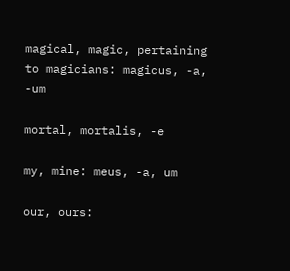magical, magic, pertaining to magicians: magicus, -a, -um

mortal, mortalis, -e

my, mine: meus, -a, um

our, ours: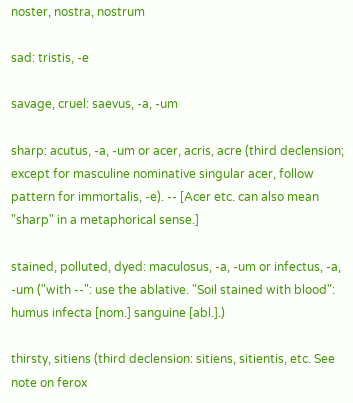noster, nostra, nostrum

sad: tristis, -e

savage, cruel: saevus, -a, -um

sharp: acutus, -a, -um or acer, acris, acre (third declension; except for masculine nominative singular acer, follow pattern for immortalis, -e). -- [Acer etc. can also mean "sharp" in a metaphorical sense.]

stained, polluted, dyed: maculosus, -a, -um or infectus, -a, -um ("with --": use the ablative. "Soil stained with blood": humus infecta [nom.] sanguine [abl.].)

thirsty, sitiens (third declension: sitiens, sitientis, etc. See note on ferox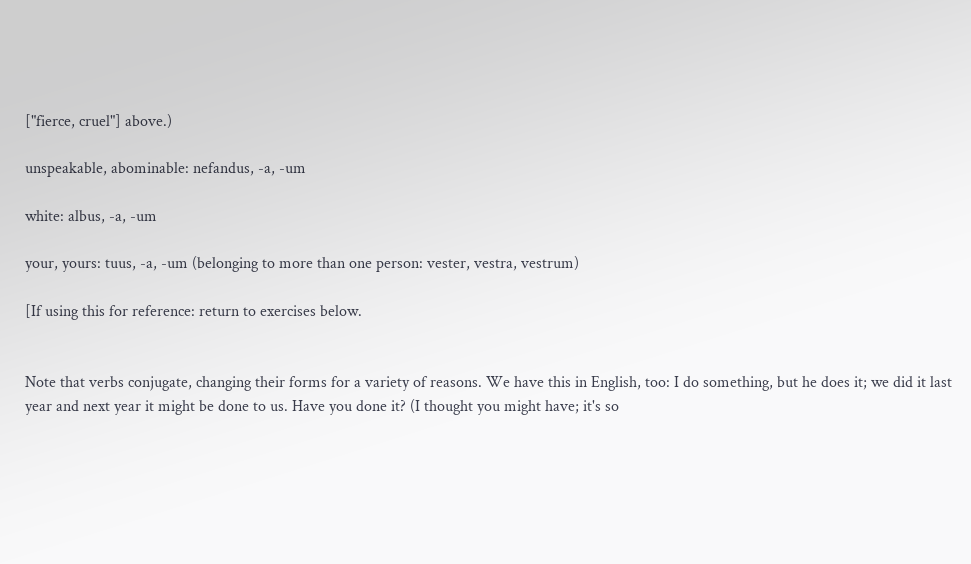["fierce, cruel"] above.)

unspeakable, abominable: nefandus, -a, -um

white: albus, -a, -um

your, yours: tuus, -a, -um (belonging to more than one person: vester, vestra, vestrum)

[If using this for reference: return to exercises below.


Note that verbs conjugate, changing their forms for a variety of reasons. We have this in English, too: I do something, but he does it; we did it last year and next year it might be done to us. Have you done it? (I thought you might have; it's so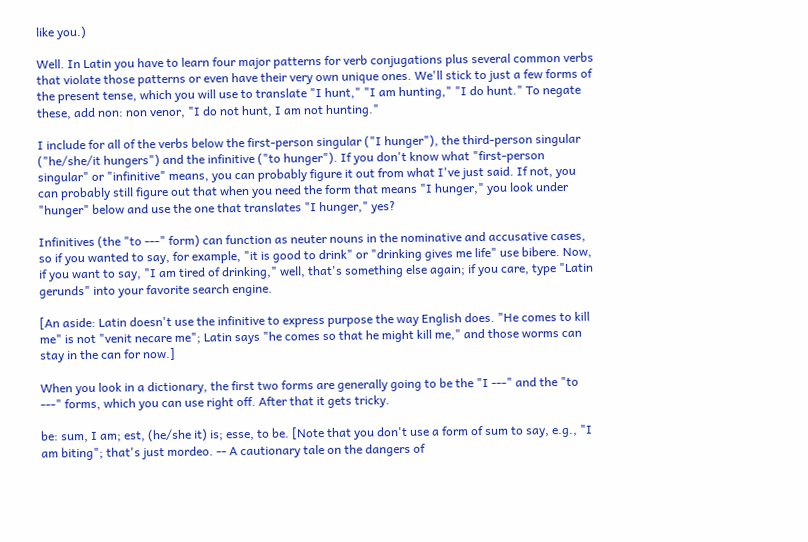like you.)

Well. In Latin you have to learn four major patterns for verb conjugations plus several common verbs that violate those patterns or even have their very own unique ones. We'll stick to just a few forms of the present tense, which you will use to translate "I hunt," "I am hunting," "I do hunt." To negate these, add non: non venor, "I do not hunt, I am not hunting."

I include for all of the verbs below the first-person singular ("I hunger"), the third-person singular ("he/she/it hungers") and the infinitive ("to hunger"). If you don't know what "first-person singular" or "infinitive" means, you can probably figure it out from what I've just said. If not, you can probably still figure out that when you need the form that means "I hunger," you look under "hunger" below and use the one that translates "I hunger," yes?

Infinitives (the "to ---" form) can function as neuter nouns in the nominative and accusative cases, so if you wanted to say, for example, "it is good to drink" or "drinking gives me life" use bibere. Now, if you want to say, "I am tired of drinking," well, that's something else again; if you care, type "Latin gerunds" into your favorite search engine.

[An aside: Latin doesn't use the infinitive to express purpose the way English does. "He comes to kill me" is not "venit necare me"; Latin says "he comes so that he might kill me," and those worms can stay in the can for now.]

When you look in a dictionary, the first two forms are generally going to be the "I ---" and the "to ---" forms, which you can use right off. After that it gets tricky.

be: sum, I am; est, (he/she it) is; esse, to be. [Note that you don't use a form of sum to say, e.g., "I am biting"; that's just mordeo. -- A cautionary tale on the dangers of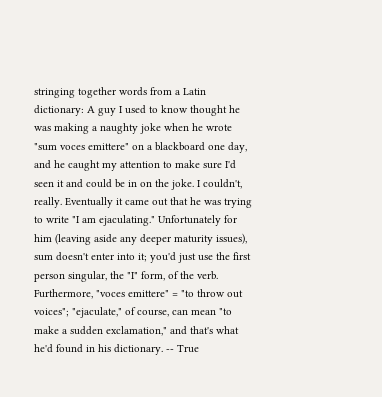stringing together words from a Latin dictionary: A guy I used to know thought he was making a naughty joke when he wrote "sum voces emittere" on a blackboard one day, and he caught my attention to make sure I'd seen it and could be in on the joke. I couldn't, really. Eventually it came out that he was trying to write "I am ejaculating." Unfortunately for him (leaving aside any deeper maturity issues), sum doesn't enter into it; you'd just use the first person singular, the "I" form, of the verb. Furthermore, "voces emittere" = "to throw out voices"; "ejaculate," of course, can mean "to make a sudden exclamation," and that's what he'd found in his dictionary. -- True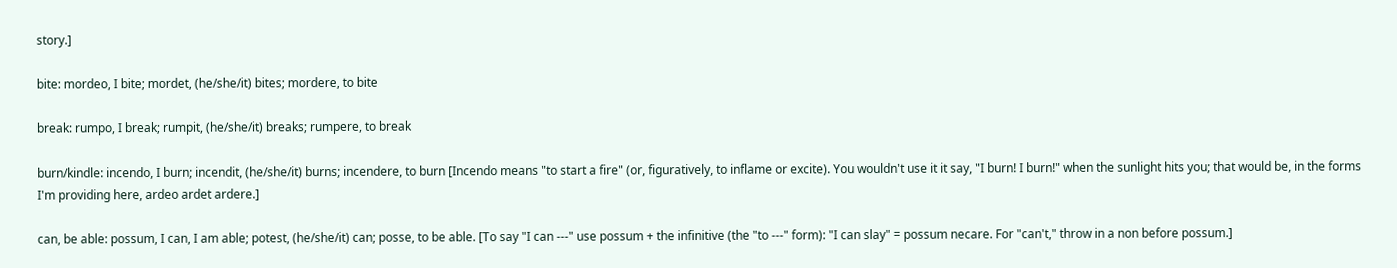story.]

bite: mordeo, I bite; mordet, (he/she/it) bites; mordere, to bite

break: rumpo, I break; rumpit, (he/she/it) breaks; rumpere, to break

burn/kindle: incendo, I burn; incendit, (he/she/it) burns; incendere, to burn [Incendo means "to start a fire" (or, figuratively, to inflame or excite). You wouldn't use it it say, "I burn! I burn!" when the sunlight hits you; that would be, in the forms I'm providing here, ardeo ardet ardere.]

can, be able: possum, I can, I am able; potest, (he/she/it) can; posse, to be able. [To say "I can ---" use possum + the infinitive (the "to ---" form): "I can slay" = possum necare. For "can't," throw in a non before possum.]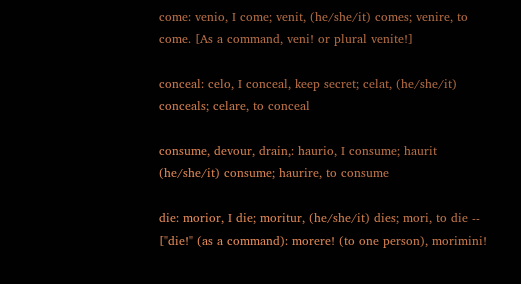come: venio, I come; venit, (he/she/it) comes; venire, to come. [As a command, veni! or plural venite!]

conceal: celo, I conceal, keep secret; celat, (he/she/it) conceals; celare, to conceal

consume, devour, drain,: haurio, I consume; haurit (he/she/it) consume; haurire, to consume

die: morior, I die; moritur, (he/she/it) dies; mori, to die -- ["die!" (as a command): morere! (to one person), morimini!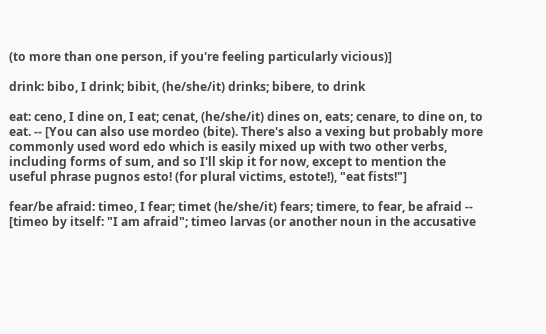(to more than one person, if you're feeling particularly vicious)]

drink: bibo, I drink; bibit, (he/she/it) drinks; bibere, to drink

eat: ceno, I dine on, I eat; cenat, (he/she/it) dines on, eats; cenare, to dine on, to eat. -- [You can also use mordeo (bite). There's also a vexing but probably more commonly used word edo which is easily mixed up with two other verbs, including forms of sum, and so I'll skip it for now, except to mention the useful phrase pugnos esto! (for plural victims, estote!), "eat fists!"]

fear/be afraid: timeo, I fear; timet (he/she/it) fears; timere, to fear, be afraid -- [timeo by itself: "I am afraid"; timeo larvas (or another noun in the accusative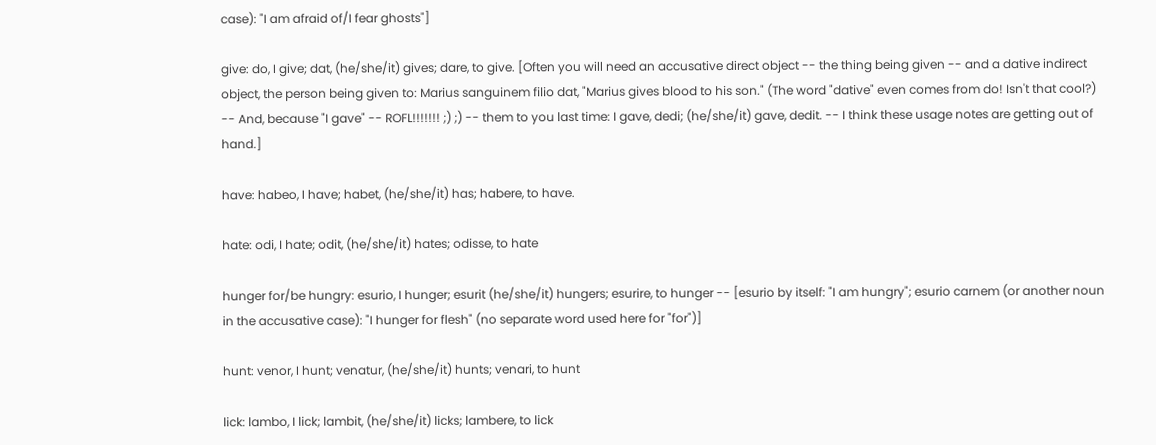case): "I am afraid of/I fear ghosts"]

give: do, I give; dat, (he/she/it) gives; dare, to give. [Often you will need an accusative direct object -- the thing being given -- and a dative indirect object, the person being given to: Marius sanguinem filio dat, "Marius gives blood to his son." (The word "dative" even comes from do! Isn't that cool?) -- And, because "I gave" -- ROFL!!!!!!! ;) ;) -- them to you last time: I gave, dedi; (he/she/it) gave, dedit. -- I think these usage notes are getting out of hand.]

have: habeo, I have; habet, (he/she/it) has; habere, to have.

hate: odi, I hate; odit, (he/she/it) hates; odisse, to hate

hunger for/be hungry: esurio, I hunger; esurit (he/she/it) hungers; esurire, to hunger -- [esurio by itself: "I am hungry"; esurio carnem (or another noun in the accusative case): "I hunger for flesh" (no separate word used here for "for")]

hunt: venor, I hunt; venatur, (he/she/it) hunts; venari, to hunt

lick: lambo, I lick; lambit, (he/she/it) licks; lambere, to lick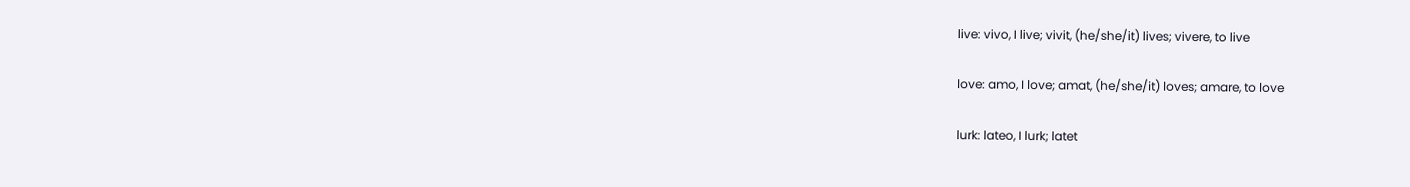live: vivo, I live; vivit, (he/she/it) lives; vivere, to live

love: amo, I love; amat, (he/she/it) loves; amare, to love

lurk: lateo, I lurk; latet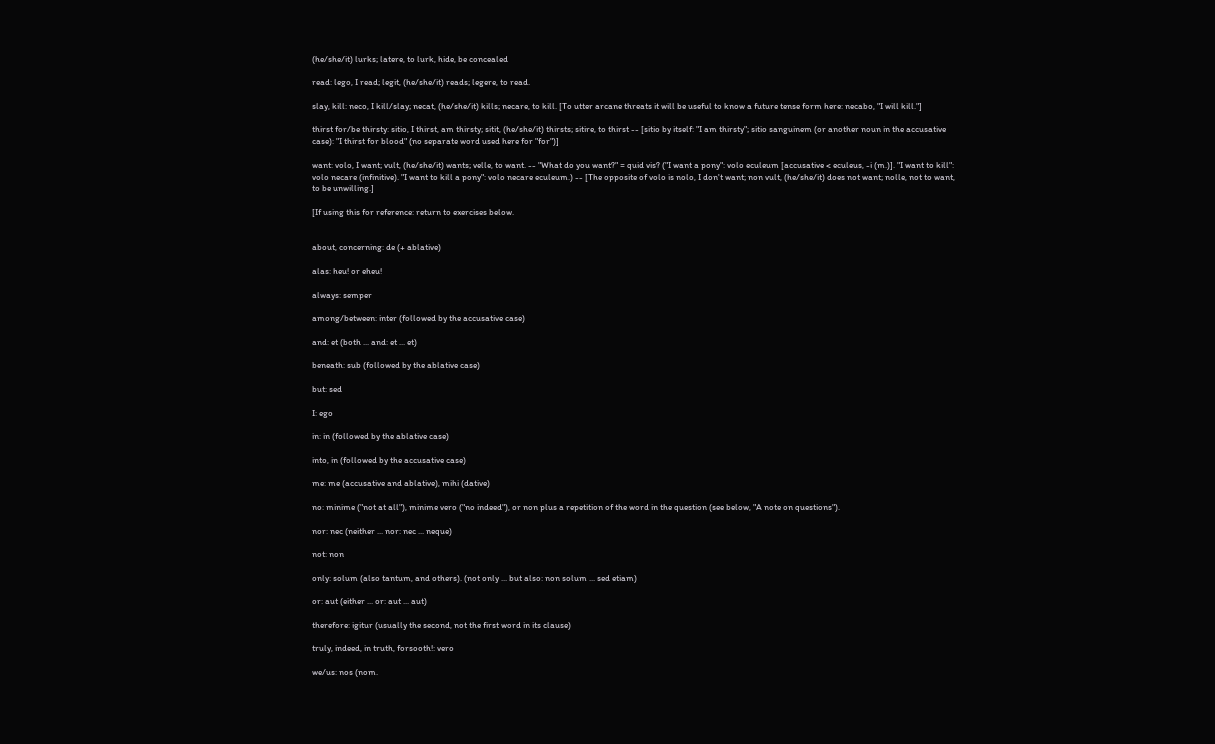(he/she/it) lurks; latere, to lurk, hide, be concealed

read: lego, I read; legit, (he/she/it) reads; legere, to read.

slay, kill: neco, I kill/slay; necat, (he/she/it) kills; necare, to kill. [To utter arcane threats it will be useful to know a future tense form here: necabo, "I will kill."]

thirst for/be thirsty: sitio, I thirst, am thirsty; sitit, (he/she/it) thirsts; sitire, to thirst -- [sitio by itself: "I am thirsty"; sitio sanguinem (or another noun in the accusative case): "I thirst for blood" (no separate word used here for "for")]

want: volo, I want; vult, (he/she/it) wants; velle, to want. -- "What do you want?" = quid vis? ("I want a pony": volo eculeum [accusative < eculeus, -i (m.)]. "I want to kill": volo necare (infinitive). "I want to kill a pony": volo necare eculeum.) -- [The opposite of volo is nolo, I don't want; non vult, (he/she/it) does not want; nolle, not to want, to be unwilling.]

[If using this for reference: return to exercises below.


about, concerning: de (+ ablative)

alas: heu! or eheu!

always: semper

among/between: inter (followed by the accusative case)

and: et (both ... and: et ... et)

beneath: sub (followed by the ablative case)

but: sed

I: ego

in: in (followed by the ablative case)

into, in (followed by the accusative case)

me: me (accusative and ablative), mihi (dative)

no: minime ("not at all"), minime vero ("no indeed"), or non plus a repetition of the word in the question (see below, "A note on questions").

nor: nec (neither ... nor: nec ... neque)

not: non

only: solum (also tantum, and others). (not only ... but also: non solum ... sed etiam)

or: aut (either ... or: aut ... aut)

therefore: igitur (usually the second, not the first word in its clause)

truly, indeed, in truth, forsooth!: vero

we/us: nos (nom.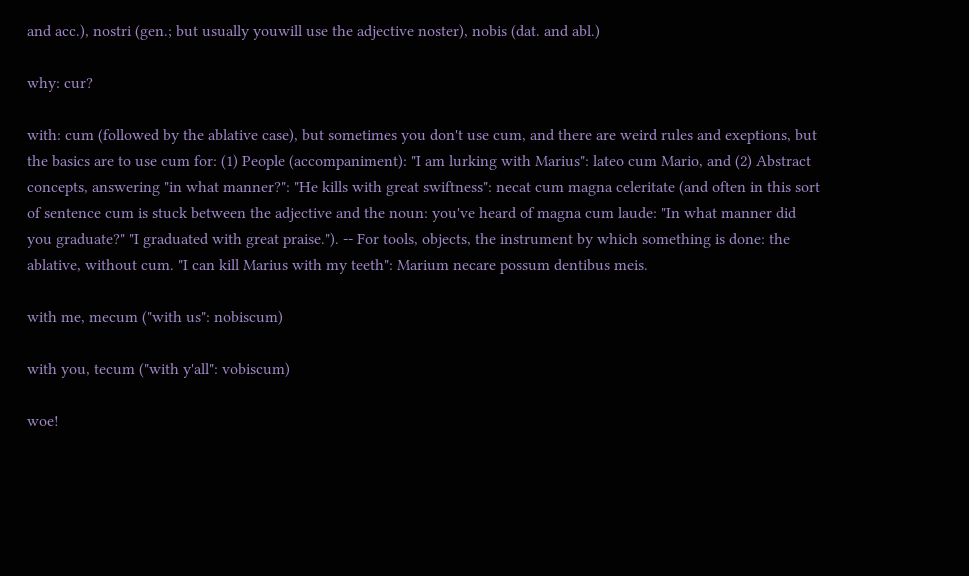and acc.), nostri (gen.; but usually youwill use the adjective noster), nobis (dat. and abl.)

why: cur?

with: cum (followed by the ablative case), but sometimes you don't use cum, and there are weird rules and exeptions, but the basics are to use cum for: (1) People (accompaniment): "I am lurking with Marius": lateo cum Mario, and (2) Abstract concepts, answering "in what manner?": "He kills with great swiftness": necat cum magna celeritate (and often in this sort of sentence cum is stuck between the adjective and the noun: you've heard of magna cum laude: "In what manner did you graduate?" "I graduated with great praise."). -- For tools, objects, the instrument by which something is done: the ablative, without cum. "I can kill Marius with my teeth": Marium necare possum dentibus meis.

with me, mecum ("with us": nobiscum)

with you, tecum ("with y'all": vobiscum)

woe!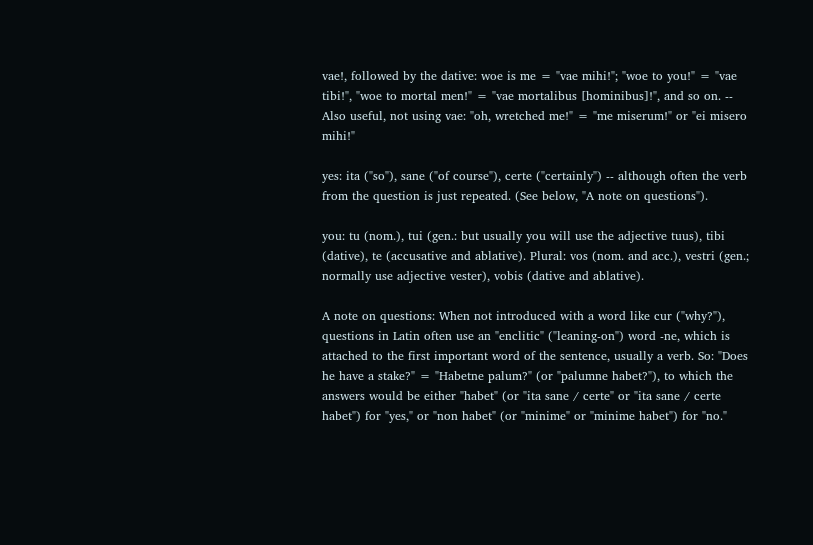vae!, followed by the dative: woe is me = "vae mihi!"; "woe to you!" = "vae tibi!", "woe to mortal men!" = "vae mortalibus [hominibus]!", and so on. -- Also useful, not using vae: "oh, wretched me!" = "me miserum!" or "ei misero mihi!"

yes: ita ("so"), sane ("of course"), certe ("certainly") -- although often the verb from the question is just repeated. (See below, "A note on questions").

you: tu (nom.), tui (gen.: but usually you will use the adjective tuus), tibi (dative), te (accusative and ablative). Plural: vos (nom. and acc.), vestri (gen.; normally use adjective vester), vobis (dative and ablative).

A note on questions: When not introduced with a word like cur ("why?"), questions in Latin often use an "enclitic" ("leaning-on") word -ne, which is attached to the first important word of the sentence, usually a verb. So: "Does he have a stake?" = "Habetne palum?" (or "palumne habet?"), to which the answers would be either "habet" (or "ita sane / certe" or "ita sane / certe habet") for "yes," or "non habet" (or "minime" or "minime habet") for "no."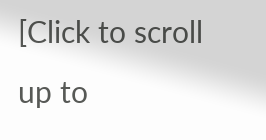[Click to scroll up to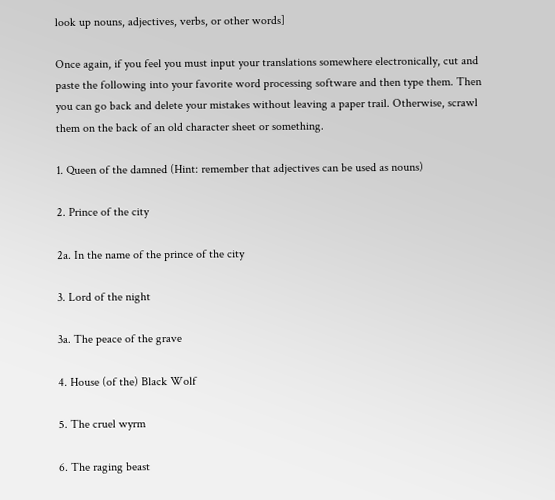look up nouns, adjectives, verbs, or other words]

Once again, if you feel you must input your translations somewhere electronically, cut and paste the following into your favorite word processing software and then type them. Then you can go back and delete your mistakes without leaving a paper trail. Otherwise, scrawl them on the back of an old character sheet or something.

1. Queen of the damned (Hint: remember that adjectives can be used as nouns)

2. Prince of the city

2a. In the name of the prince of the city

3. Lord of the night

3a. The peace of the grave

4. House (of the) Black Wolf

5. The cruel wyrm

6. The raging beast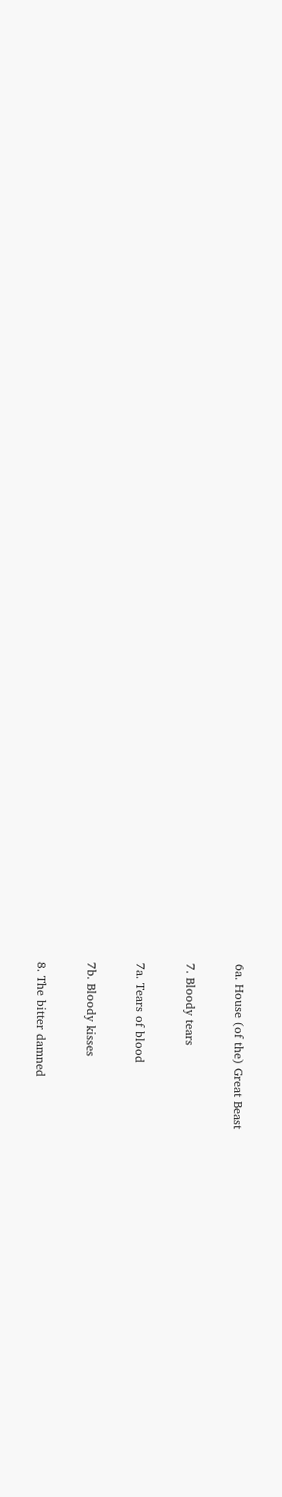6a. House (of the) Great Beast

7. Bloody tears

7a. Tears of blood

7b. Bloody kisses

8. The bitter damned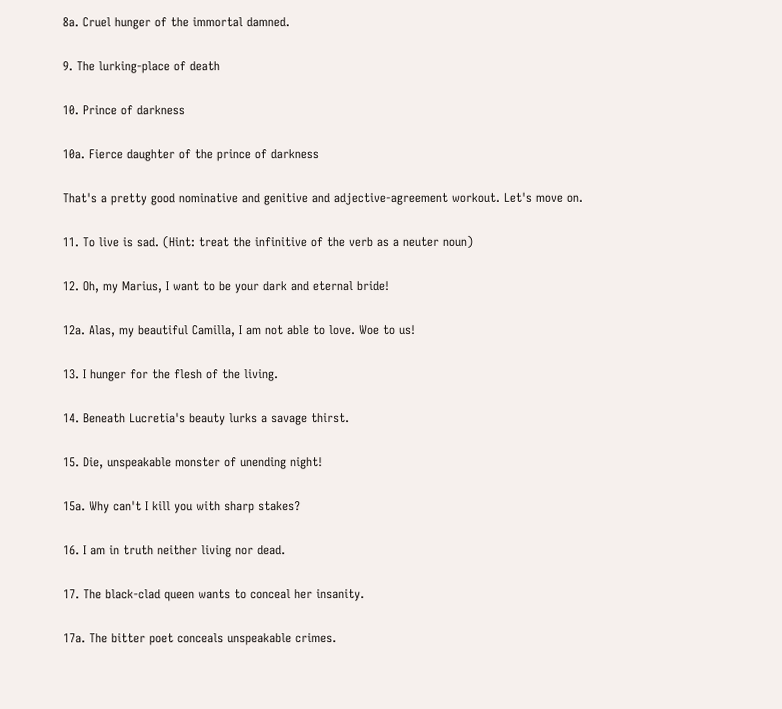8a. Cruel hunger of the immortal damned.

9. The lurking-place of death

10. Prince of darkness

10a. Fierce daughter of the prince of darkness

That's a pretty good nominative and genitive and adjective-agreement workout. Let's move on.

11. To live is sad. (Hint: treat the infinitive of the verb as a neuter noun)

12. Oh, my Marius, I want to be your dark and eternal bride!

12a. Alas, my beautiful Camilla, I am not able to love. Woe to us!

13. I hunger for the flesh of the living.

14. Beneath Lucretia's beauty lurks a savage thirst.

15. Die, unspeakable monster of unending night!

15a. Why can't I kill you with sharp stakes?

16. I am in truth neither living nor dead.

17. The black-clad queen wants to conceal her insanity.

17a. The bitter poet conceals unspeakable crimes.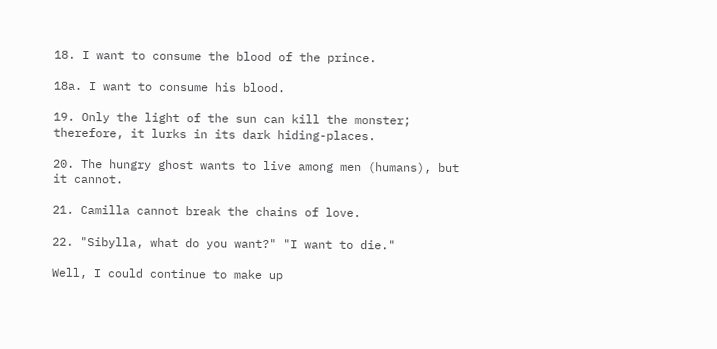18. I want to consume the blood of the prince.

18a. I want to consume his blood.

19. Only the light of the sun can kill the monster; therefore, it lurks in its dark hiding-places.

20. The hungry ghost wants to live among men (humans), but it cannot.

21. Camilla cannot break the chains of love.

22. "Sibylla, what do you want?" "I want to die."

Well, I could continue to make up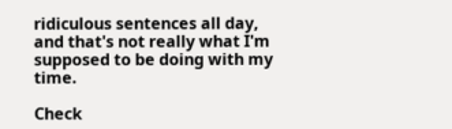ridiculous sentences all day, and that's not really what I'm supposed to be doing with my time.

Check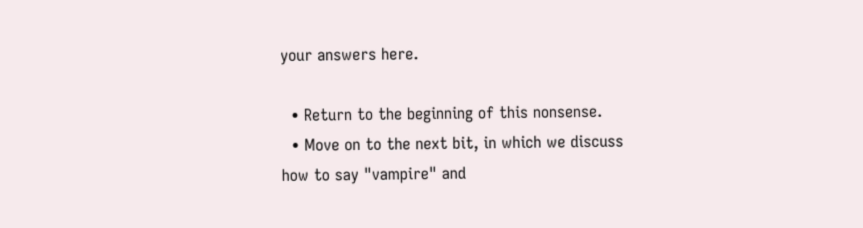your answers here.

  • Return to the beginning of this nonsense.
  • Move on to the next bit, in which we discuss how to say "vampire" and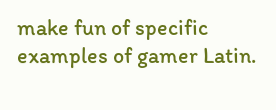make fun of specific examples of gamer Latin.